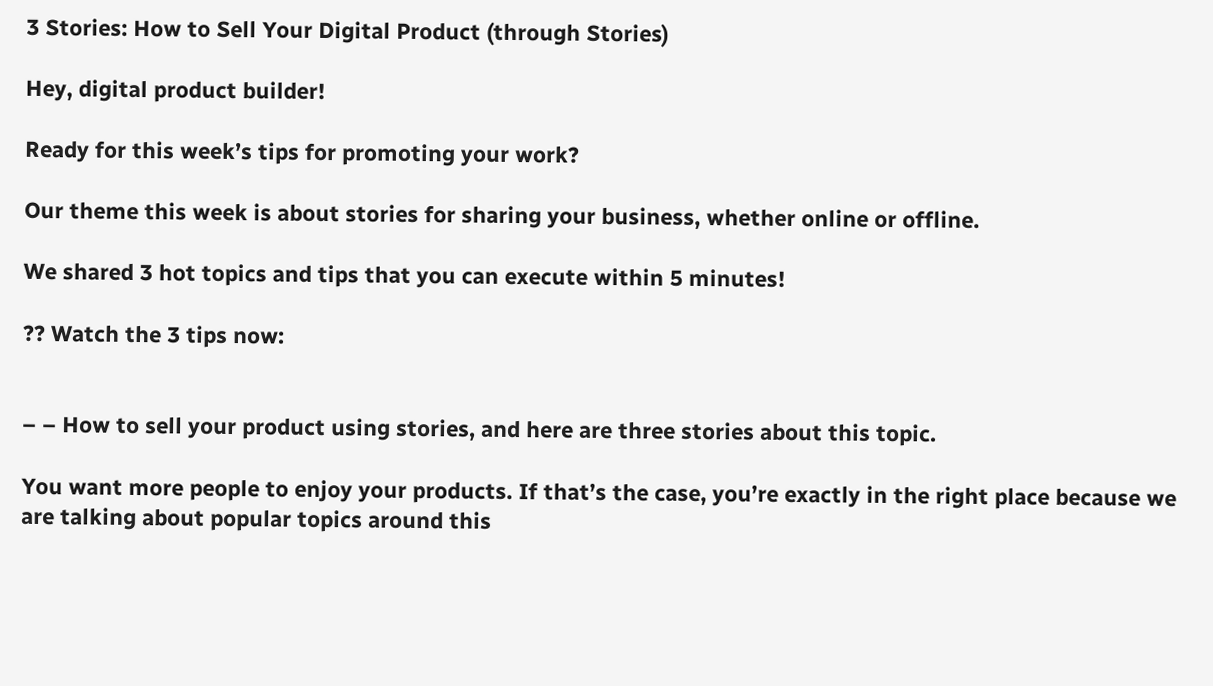3 Stories: How to Sell Your Digital Product (through Stories)

Hey, digital product builder!

Ready for this week’s tips for promoting your work?

Our theme this week is about stories for sharing your business, whether online or offline.

We shared 3 hot topics and tips that you can execute within 5 minutes!

?? Watch the 3 tips now:


– – How to sell your product using stories, and here are three stories about this topic.

You want more people to enjoy your products. If that’s the case, you’re exactly in the right place because we are talking about popular topics around this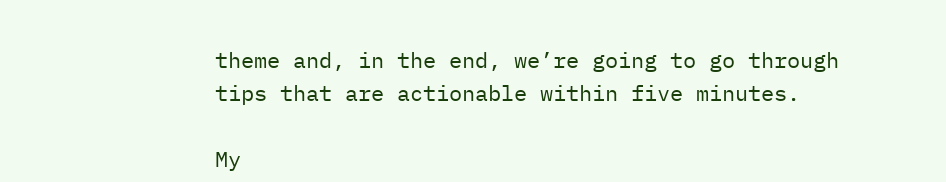theme and, in the end, we’re going to go through tips that are actionable within five minutes.

My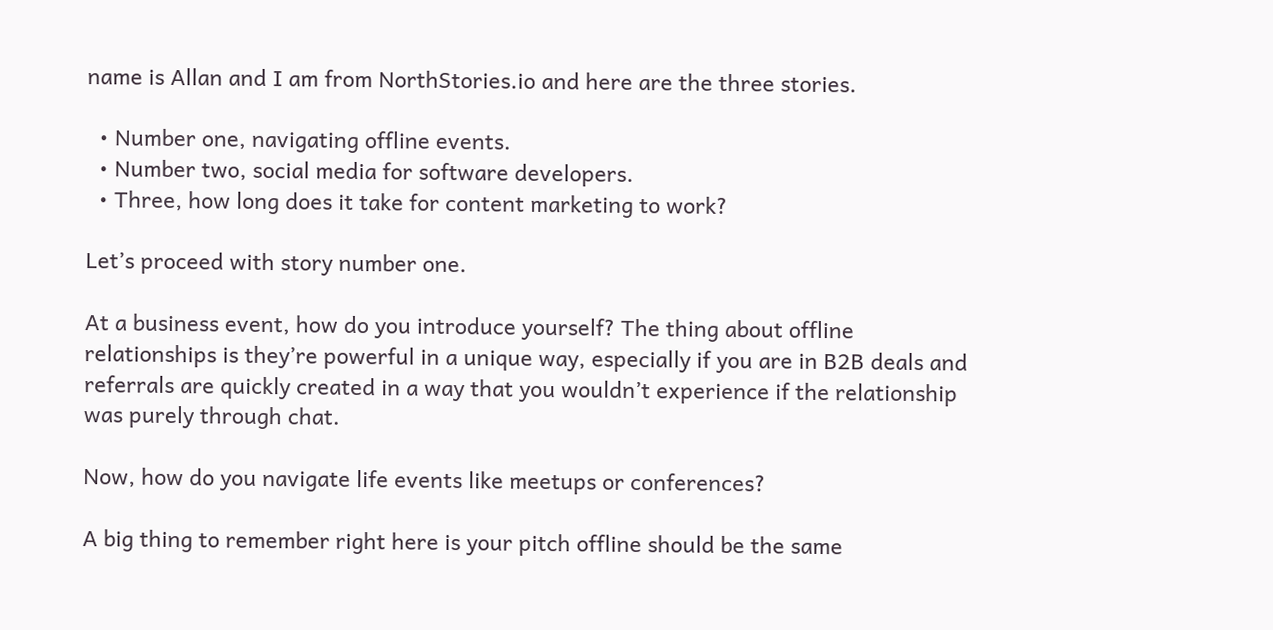name is Allan and I am from NorthStories.io and here are the three stories.

  • Number one, navigating offline events.
  • Number two, social media for software developers.
  • Three, how long does it take for content marketing to work?

Let’s proceed with story number one.

At a business event, how do you introduce yourself? The thing about offline relationships is they’re powerful in a unique way, especially if you are in B2B deals and referrals are quickly created in a way that you wouldn’t experience if the relationship was purely through chat.

Now, how do you navigate life events like meetups or conferences?

A big thing to remember right here is your pitch offline should be the same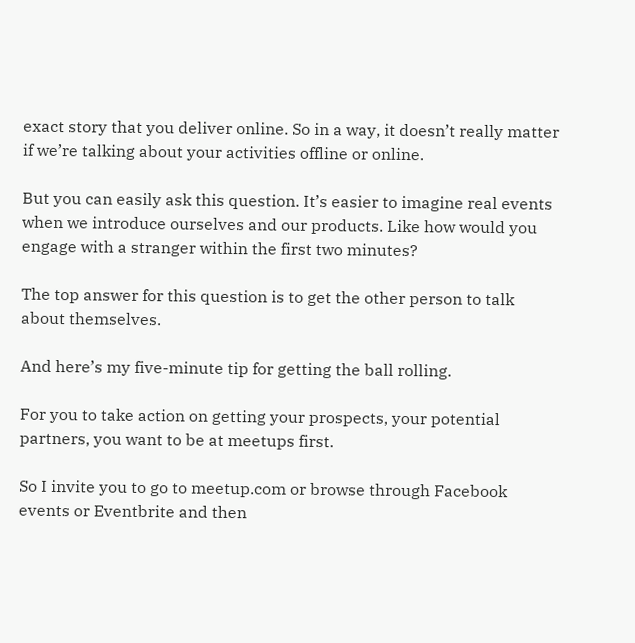exact story that you deliver online. So in a way, it doesn’t really matter if we’re talking about your activities offline or online.

But you can easily ask this question. It’s easier to imagine real events when we introduce ourselves and our products. Like how would you engage with a stranger within the first two minutes?

The top answer for this question is to get the other person to talk about themselves.

And here’s my five-minute tip for getting the ball rolling.

For you to take action on getting your prospects, your potential partners, you want to be at meetups first.

So I invite you to go to meetup.com or browse through Facebook events or Eventbrite and then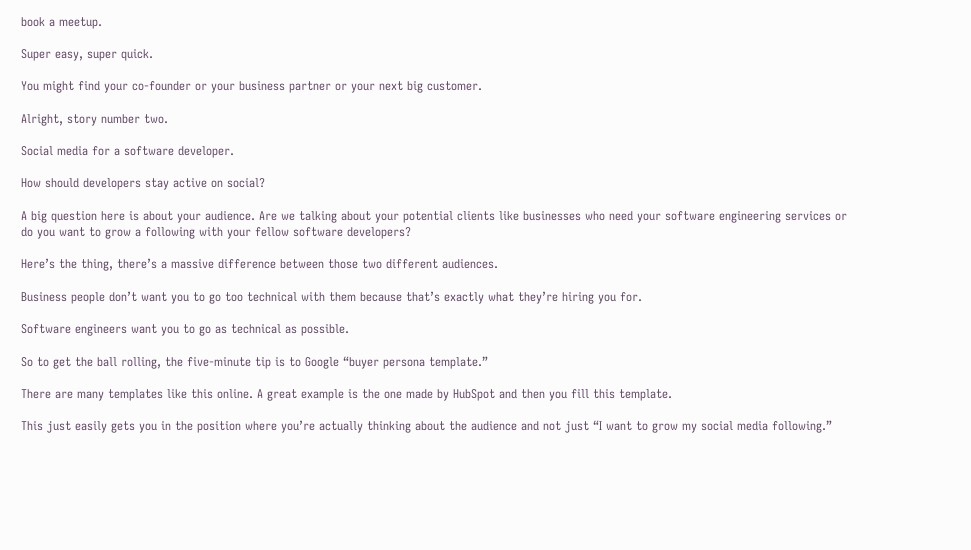book a meetup.

Super easy, super quick.

You might find your co-founder or your business partner or your next big customer.

Alright, story number two.

Social media for a software developer.

How should developers stay active on social?

A big question here is about your audience. Are we talking about your potential clients like businesses who need your software engineering services or do you want to grow a following with your fellow software developers?

Here’s the thing, there’s a massive difference between those two different audiences.

Business people don’t want you to go too technical with them because that’s exactly what they’re hiring you for.

Software engineers want you to go as technical as possible.

So to get the ball rolling, the five-minute tip is to Google “buyer persona template.”

There are many templates like this online. A great example is the one made by HubSpot and then you fill this template.

This just easily gets you in the position where you’re actually thinking about the audience and not just “I want to grow my social media following.”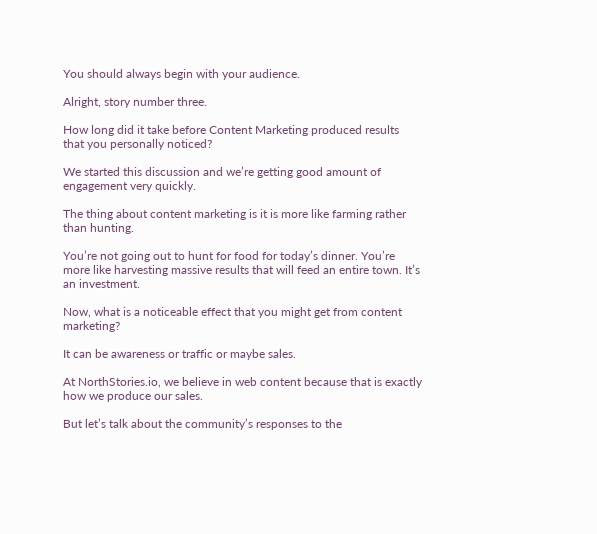You should always begin with your audience.

Alright, story number three.

How long did it take before Content Marketing produced results that you personally noticed?

We started this discussion and we’re getting good amount of engagement very quickly.

The thing about content marketing is it is more like farming rather than hunting.

You’re not going out to hunt for food for today’s dinner. You’re more like harvesting massive results that will feed an entire town. It’s an investment.

Now, what is a noticeable effect that you might get from content marketing?

It can be awareness or traffic or maybe sales.

At NorthStories.io, we believe in web content because that is exactly how we produce our sales.

But let’s talk about the community’s responses to the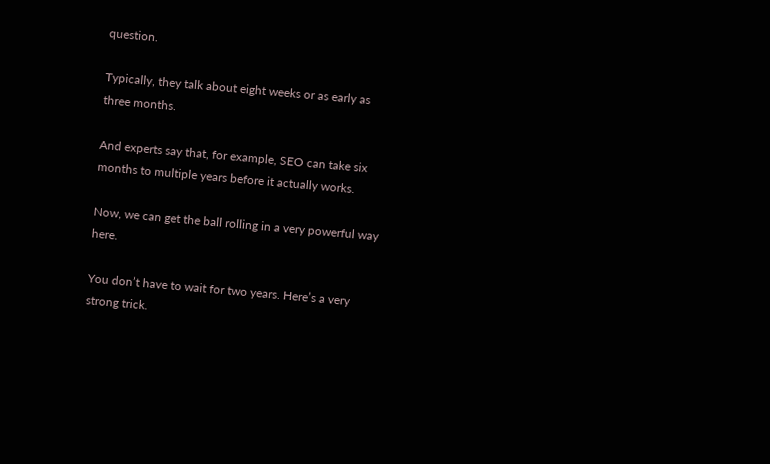question.

Typically, they talk about eight weeks or as early as three months.

And experts say that, for example, SEO can take six months to multiple years before it actually works.

Now, we can get the ball rolling in a very powerful way here.

You don’t have to wait for two years. Here’s a very strong trick.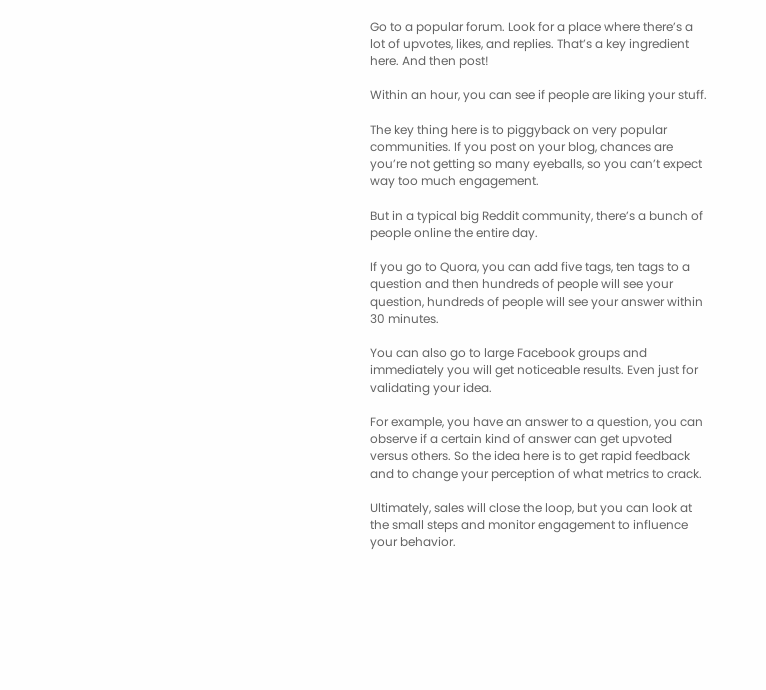Go to a popular forum. Look for a place where there’s a lot of upvotes, likes, and replies. That’s a key ingredient here. And then post!

Within an hour, you can see if people are liking your stuff.

The key thing here is to piggyback on very popular communities. If you post on your blog, chances are you’re not getting so many eyeballs, so you can’t expect way too much engagement.

But in a typical big Reddit community, there’s a bunch of people online the entire day.

If you go to Quora, you can add five tags, ten tags to a question and then hundreds of people will see your question, hundreds of people will see your answer within 30 minutes.

You can also go to large Facebook groups and immediately you will get noticeable results. Even just for validating your idea.

For example, you have an answer to a question, you can observe if a certain kind of answer can get upvoted versus others. So the idea here is to get rapid feedback and to change your perception of what metrics to crack.

Ultimately, sales will close the loop, but you can look at the small steps and monitor engagement to influence your behavior.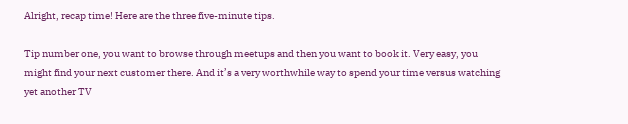Alright, recap time! Here are the three five-minute tips.

Tip number one, you want to browse through meetups and then you want to book it. Very easy, you might find your next customer there. And it’s a very worthwhile way to spend your time versus watching yet another TV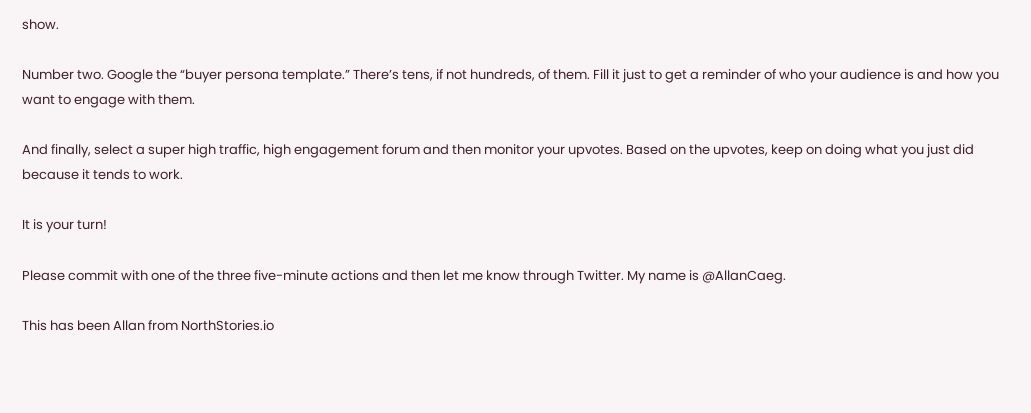show.

Number two. Google the “buyer persona template.” There’s tens, if not hundreds, of them. Fill it just to get a reminder of who your audience is and how you want to engage with them.

And finally, select a super high traffic, high engagement forum and then monitor your upvotes. Based on the upvotes, keep on doing what you just did because it tends to work.

It is your turn!

Please commit with one of the three five-minute actions and then let me know through Twitter. My name is @AllanCaeg.

This has been Allan from NorthStories.io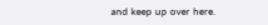and keep up over here.